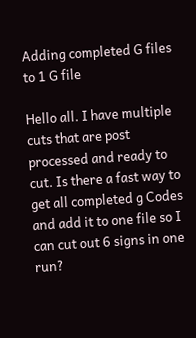Adding completed G files to 1 G file

Hello all. I have multiple cuts that are post processed and ready to cut. Is there a fast way to get all completed g Codes and add it to one file so I can cut out 6 signs in one run?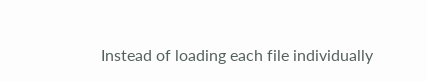Instead of loading each file individually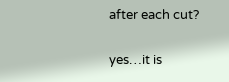after each cut?

yes…it is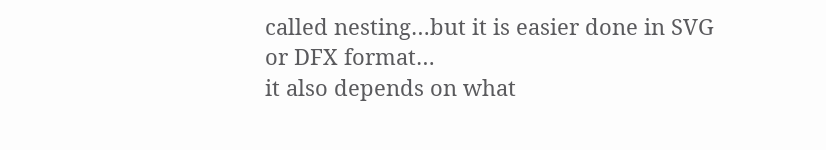called nesting…but it is easier done in SVG or DFX format…
it also depends on what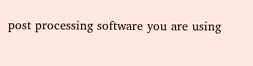post processing software you are using